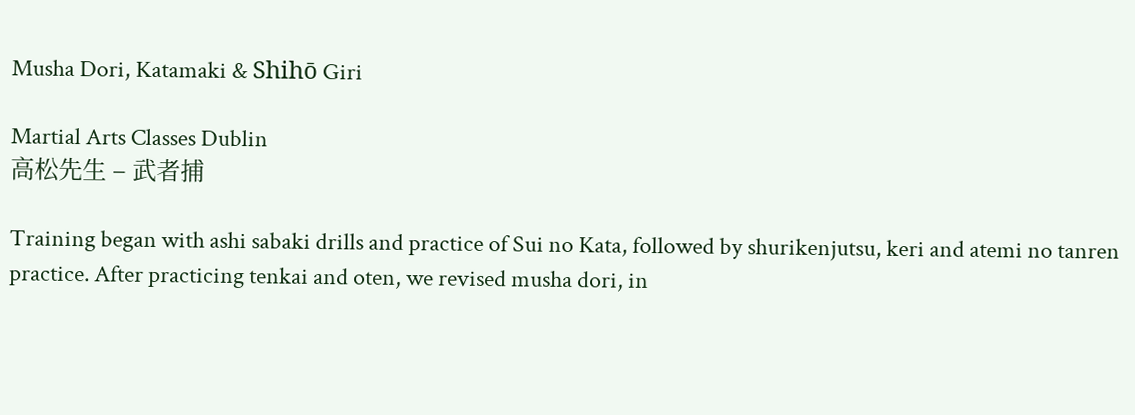Musha Dori, Katamaki & Shihō Giri

Martial Arts Classes Dublin
高松先生 – 武者捕

Training began with ashi sabaki drills and practice of Sui no Kata, followed by shurikenjutsu, keri and atemi no tanren practice. After practicing tenkai and oten, we revised musha dori, in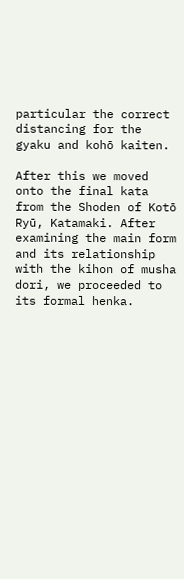particular the correct distancing for the gyaku and kohō kaiten.

After this we moved onto the final kata from the Shoden of Kotō Ryū, Katamaki. After examining the main form and its relationship with the kihon of musha dori, we proceeded to its formal henka.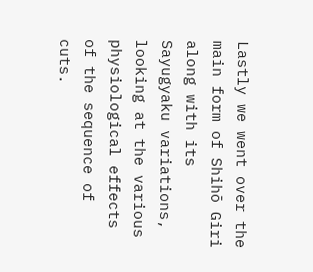Lastly we went over the main form of Shihō Giri along with its Sayugyaku variations, looking at the various physiological effects of the sequence of cuts.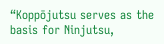“Koppōjutsu serves as the basis for Ninjutsu,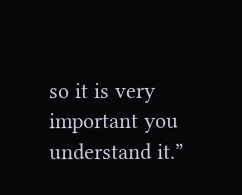so it is very important you understand it.”